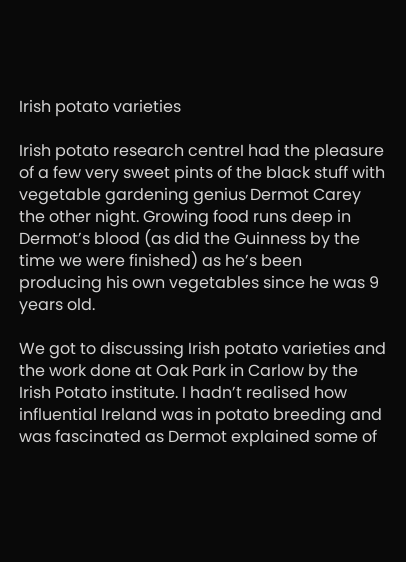Irish potato varieties

Irish potato research centreI had the pleasure of a few very sweet pints of the black stuff with vegetable gardening genius Dermot Carey the other night. Growing food runs deep in Dermot’s blood (as did the Guinness by the time we were finished) as he’s been producing his own vegetables since he was 9 years old.

We got to discussing Irish potato varieties and the work done at Oak Park in Carlow by the Irish Potato institute. I hadn’t realised how influential Ireland was in potato breeding and was fascinated as Dermot explained some of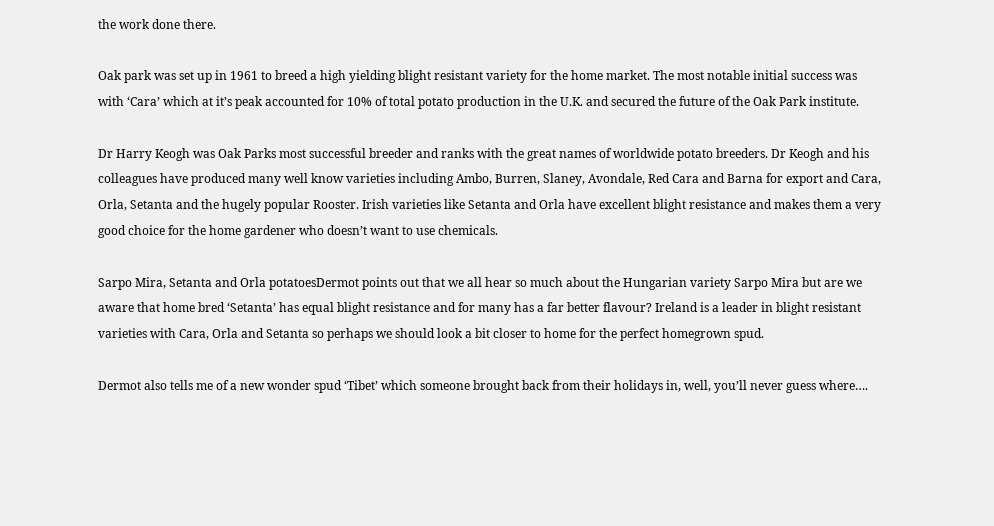the work done there.

Oak park was set up in 1961 to breed a high yielding blight resistant variety for the home market. The most notable initial success was with ‘Cara’ which at it’s peak accounted for 10% of total potato production in the U.K. and secured the future of the Oak Park institute.

Dr Harry Keogh was Oak Parks most successful breeder and ranks with the great names of worldwide potato breeders. Dr Keogh and his colleagues have produced many well know varieties including Ambo, Burren, Slaney, Avondale, Red Cara and Barna for export and Cara, Orla, Setanta and the hugely popular Rooster. Irish varieties like Setanta and Orla have excellent blight resistance and makes them a very good choice for the home gardener who doesn’t want to use chemicals.

Sarpo Mira, Setanta and Orla potatoesDermot points out that we all hear so much about the Hungarian variety Sarpo Mira but are we aware that home bred ‘Setanta’ has equal blight resistance and for many has a far better flavour? Ireland is a leader in blight resistant varieties with Cara, Orla and Setanta so perhaps we should look a bit closer to home for the perfect homegrown spud.

Dermot also tells me of a new wonder spud ‘Tibet’ which someone brought back from their holidays in, well, you’ll never guess where….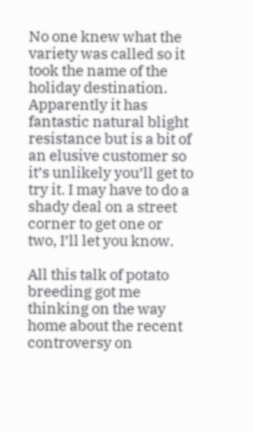No one knew what the variety was called so it took the name of the holiday destination. Apparently it has fantastic natural blight resistance but is a bit of an elusive customer so it’s unlikely you’ll get to try it. I may have to do a shady deal on a street corner to get one or two, I’ll let you know.

All this talk of potato breeding got me thinking on the way home about the recent controversy on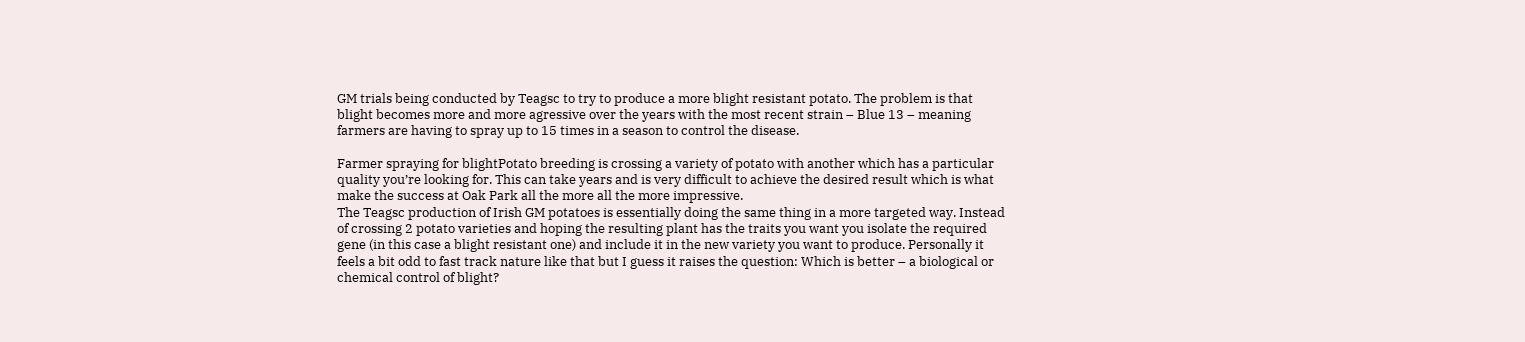GM trials being conducted by Teagsc to try to produce a more blight resistant potato. The problem is that blight becomes more and more agressive over the years with the most recent strain – Blue 13 – meaning farmers are having to spray up to 15 times in a season to control the disease.

Farmer spraying for blightPotato breeding is crossing a variety of potato with another which has a particular quality you’re looking for. This can take years and is very difficult to achieve the desired result which is what make the success at Oak Park all the more all the more impressive.
The Teagsc production of Irish GM potatoes is essentially doing the same thing in a more targeted way. Instead of crossing 2 potato varieties and hoping the resulting plant has the traits you want you isolate the required gene (in this case a blight resistant one) and include it in the new variety you want to produce. Personally it feels a bit odd to fast track nature like that but I guess it raises the question: Which is better – a biological or chemical control of blight?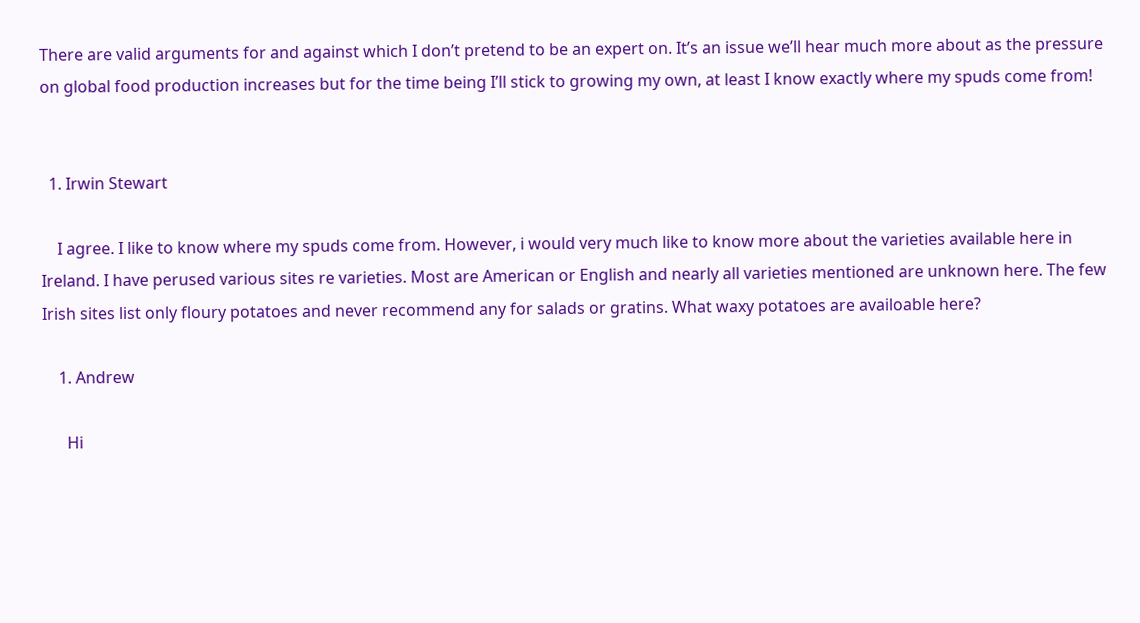There are valid arguments for and against which I don’t pretend to be an expert on. It’s an issue we’ll hear much more about as the pressure on global food production increases but for the time being I’ll stick to growing my own, at least I know exactly where my spuds come from!


  1. Irwin Stewart

    I agree. I like to know where my spuds come from. However, i would very much like to know more about the varieties available here in Ireland. I have perused various sites re varieties. Most are American or English and nearly all varieties mentioned are unknown here. The few Irish sites list only floury potatoes and never recommend any for salads or gratins. What waxy potatoes are availoable here?

    1. Andrew

      Hi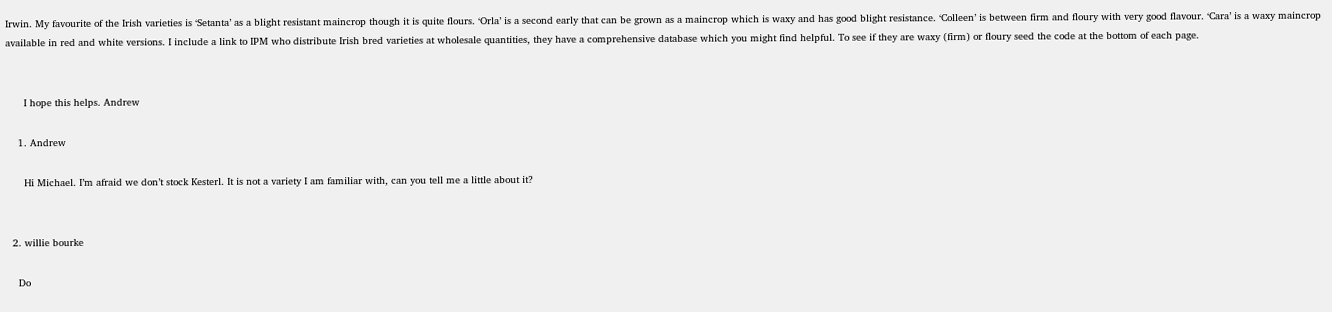Irwin. My favourite of the Irish varieties is ‘Setanta’ as a blight resistant maincrop though it is quite flours. ‘Orla’ is a second early that can be grown as a maincrop which is waxy and has good blight resistance. ‘Colleen’ is between firm and floury with very good flavour. ‘Cara’ is a waxy maincrop available in red and white versions. I include a link to IPM who distribute Irish bred varieties at wholesale quantities, they have a comprehensive database which you might find helpful. To see if they are waxy (firm) or floury seed the code at the bottom of each page.


      I hope this helps. Andrew

    1. Andrew

      Hi Michael. I’m afraid we don’t stock Kesterl. It is not a variety I am familiar with, can you tell me a little about it?


  2. willie bourke

    Do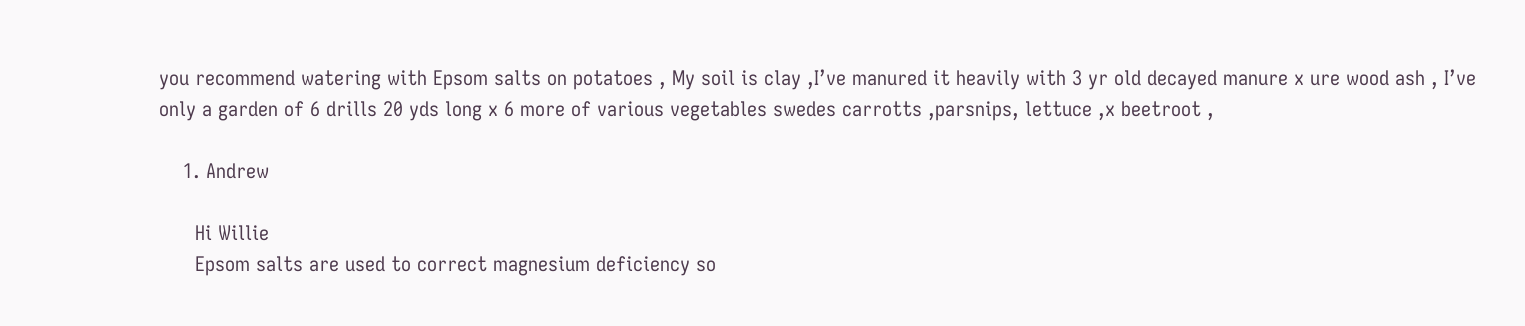you recommend watering with Epsom salts on potatoes , My soil is clay ,I’ve manured it heavily with 3 yr old decayed manure x ure wood ash , I’ve only a garden of 6 drills 20 yds long x 6 more of various vegetables swedes carrotts ,parsnips, lettuce ,x beetroot ,

    1. Andrew

      Hi Willie
      Epsom salts are used to correct magnesium deficiency so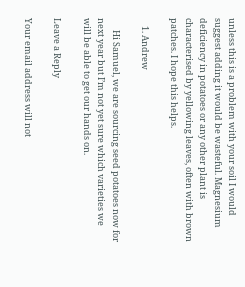unless this is a problem with your soil I would suggest adding it would be wasteful. Magnesium deficiency in potatoes or any other plant is characterised by yellowing leaves, often with brown patches. I hope this helps.

    1. Andrew

      Hi Samuel, we are sourcing seed potatoes now for next year but I’m not yet sure which varieties we will be able to get our hands on.

Leave a Reply

Your email address will not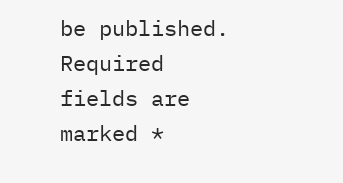be published. Required fields are marked *